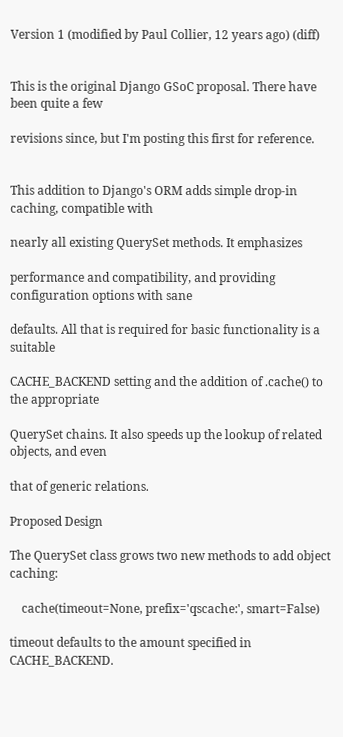Version 1 (modified by Paul Collier, 12 years ago) (diff)


This is the original Django GSoC proposal. There have been quite a few

revisions since, but I'm posting this first for reference.


This addition to Django's ORM adds simple drop-in caching, compatible with

nearly all existing QuerySet methods. It emphasizes

performance and compatibility, and providing configuration options with sane

defaults. All that is required for basic functionality is a suitable

CACHE_BACKEND setting and the addition of .cache() to the appropriate

QuerySet chains. It also speeds up the lookup of related objects, and even

that of generic relations.

Proposed Design

The QuerySet class grows two new methods to add object caching:

    cache(timeout=None, prefix='qscache:', smart=False)

timeout defaults to the amount specified in CACHE_BACKEND.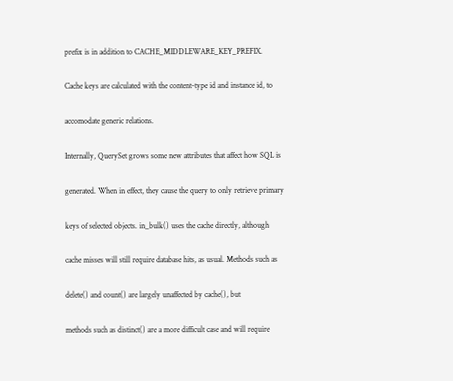prefix is in addition to CACHE_MIDDLEWARE_KEY_PREFIX.

Cache keys are calculated with the content-type id and instance id, to

accomodate generic relations.

Internally, QuerySet grows some new attributes that affect how SQL is

generated. When in effect, they cause the query to only retrieve primary

keys of selected objects. in_bulk() uses the cache directly, although

cache misses will still require database hits, as usual. Methods such as

delete() and count() are largely unaffected by cache(), but

methods such as distinct() are a more difficult case and will require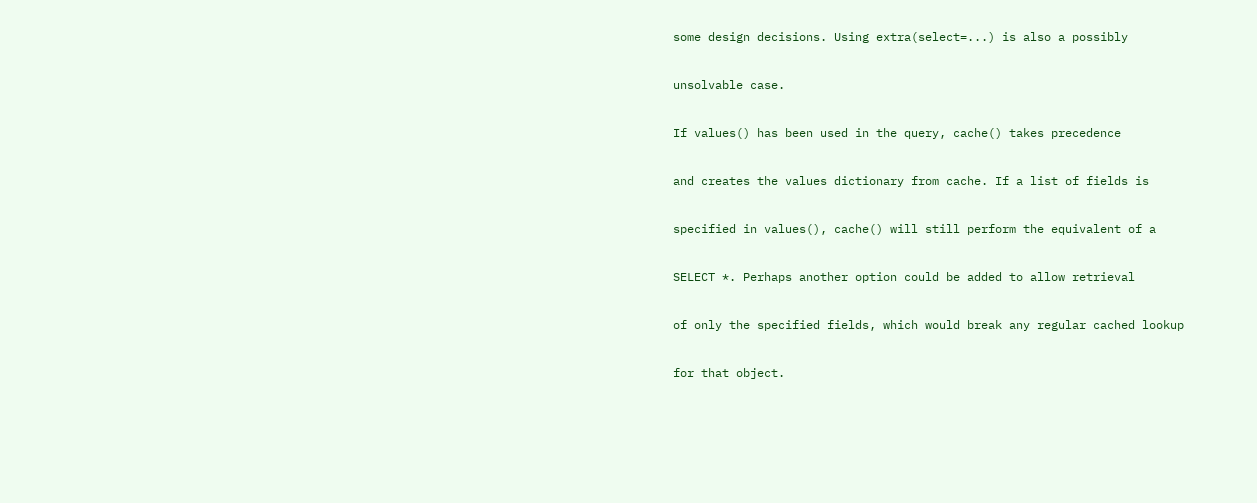some design decisions. Using extra(select=...) is also a possibly

unsolvable case.

If values() has been used in the query, cache() takes precedence

and creates the values dictionary from cache. If a list of fields is

specified in values(), cache() will still perform the equivalent of a

SELECT *. Perhaps another option could be added to allow retrieval

of only the specified fields, which would break any regular cached lookup

for that object.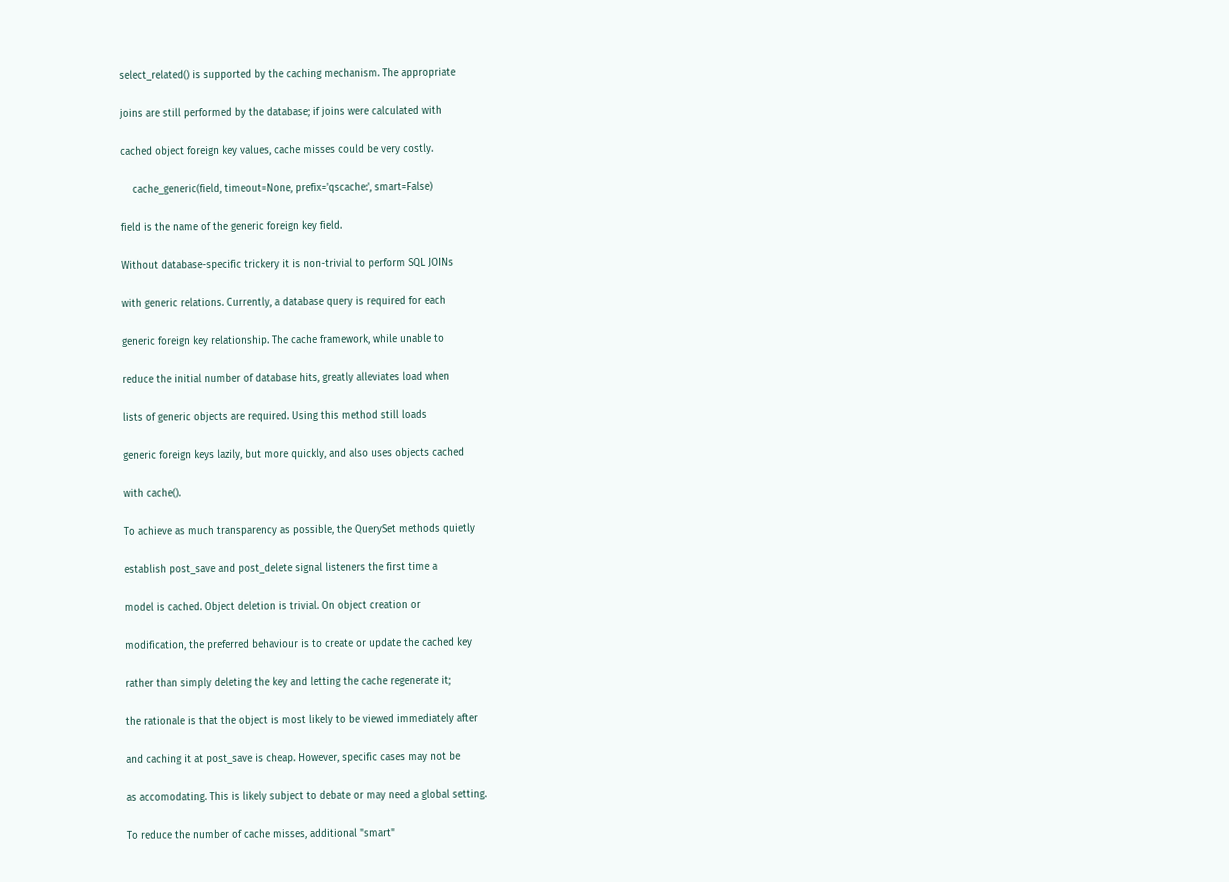select_related() is supported by the caching mechanism. The appropriate

joins are still performed by the database; if joins were calculated with

cached object foreign key values, cache misses could be very costly.

    cache_generic(field, timeout=None, prefix='qscache:', smart=False)

field is the name of the generic foreign key field.

Without database-specific trickery it is non-trivial to perform SQL JOINs

with generic relations. Currently, a database query is required for each

generic foreign key relationship. The cache framework, while unable to

reduce the initial number of database hits, greatly alleviates load when

lists of generic objects are required. Using this method still loads

generic foreign keys lazily, but more quickly, and also uses objects cached

with cache().

To achieve as much transparency as possible, the QuerySet methods quietly

establish post_save and post_delete signal listeners the first time a

model is cached. Object deletion is trivial. On object creation or

modification, the preferred behaviour is to create or update the cached key

rather than simply deleting the key and letting the cache regenerate it;

the rationale is that the object is most likely to be viewed immediately after

and caching it at post_save is cheap. However, specific cases may not be

as accomodating. This is likely subject to debate or may need a global setting.

To reduce the number of cache misses, additional "smart"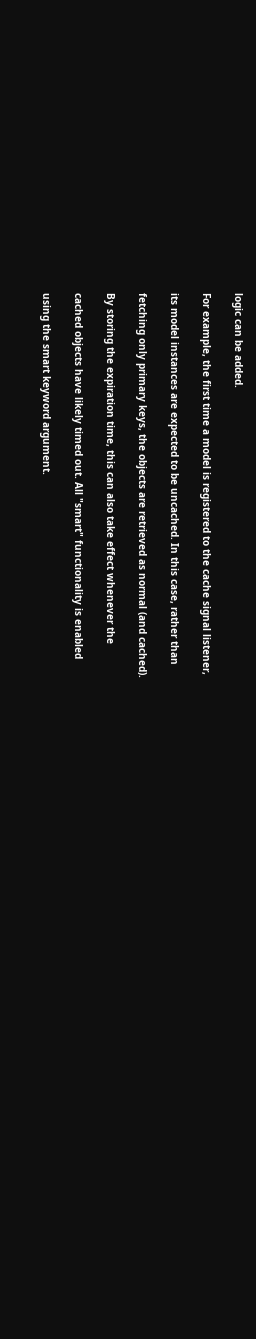logic can be added.

For example, the first time a model is registered to the cache signal listener,

its model instances are expected to be uncached. In this case, rather than

fetching only primary keys, the objects are retrieved as normal (and cached).

By storing the expiration time, this can also take effect whenever the

cached objects have likely timed out. All "smart" functionality is enabled

using the smart keyword argument.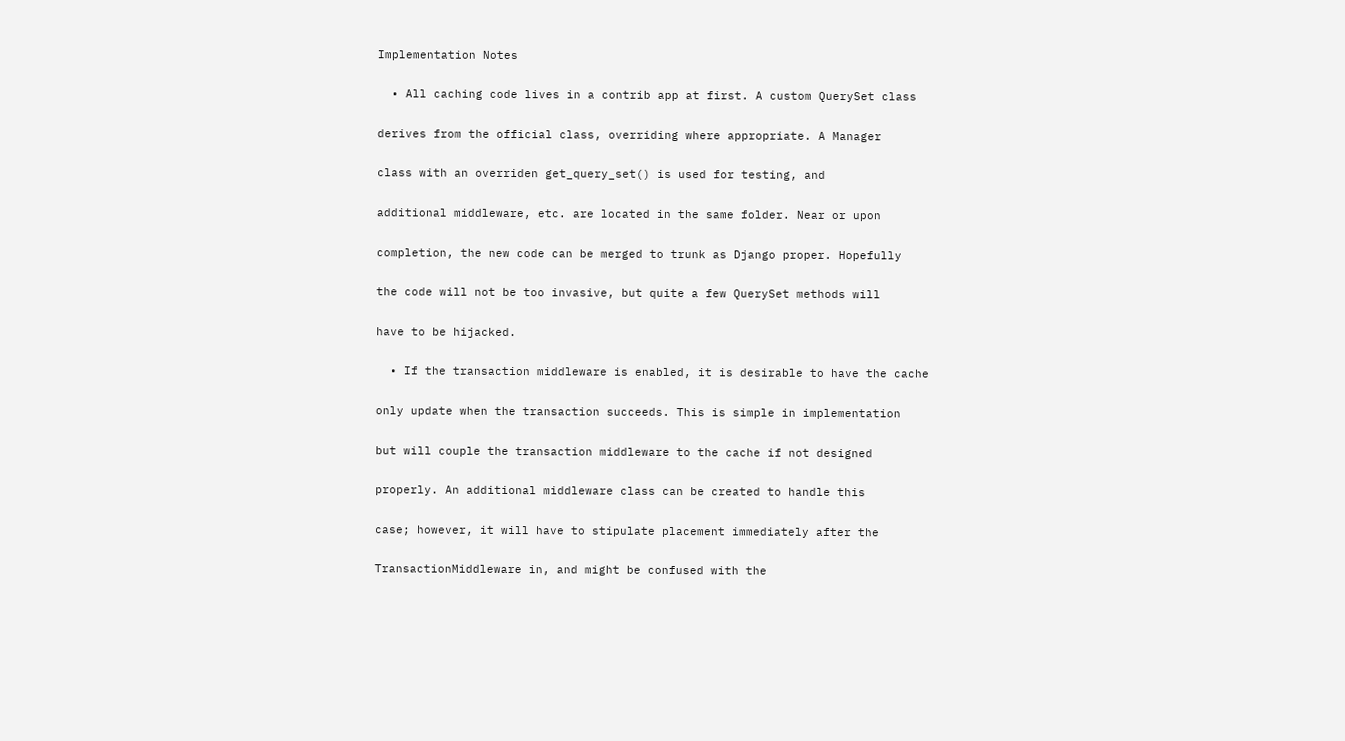Implementation Notes

  • All caching code lives in a contrib app at first. A custom QuerySet class

derives from the official class, overriding where appropriate. A Manager

class with an overriden get_query_set() is used for testing, and

additional middleware, etc. are located in the same folder. Near or upon

completion, the new code can be merged to trunk as Django proper. Hopefully

the code will not be too invasive, but quite a few QuerySet methods will

have to be hijacked.

  • If the transaction middleware is enabled, it is desirable to have the cache

only update when the transaction succeeds. This is simple in implementation

but will couple the transaction middleware to the cache if not designed

properly. An additional middleware class can be created to handle this

case; however, it will have to stipulate placement immediately after the

TransactionMiddleware in, and might be confused with the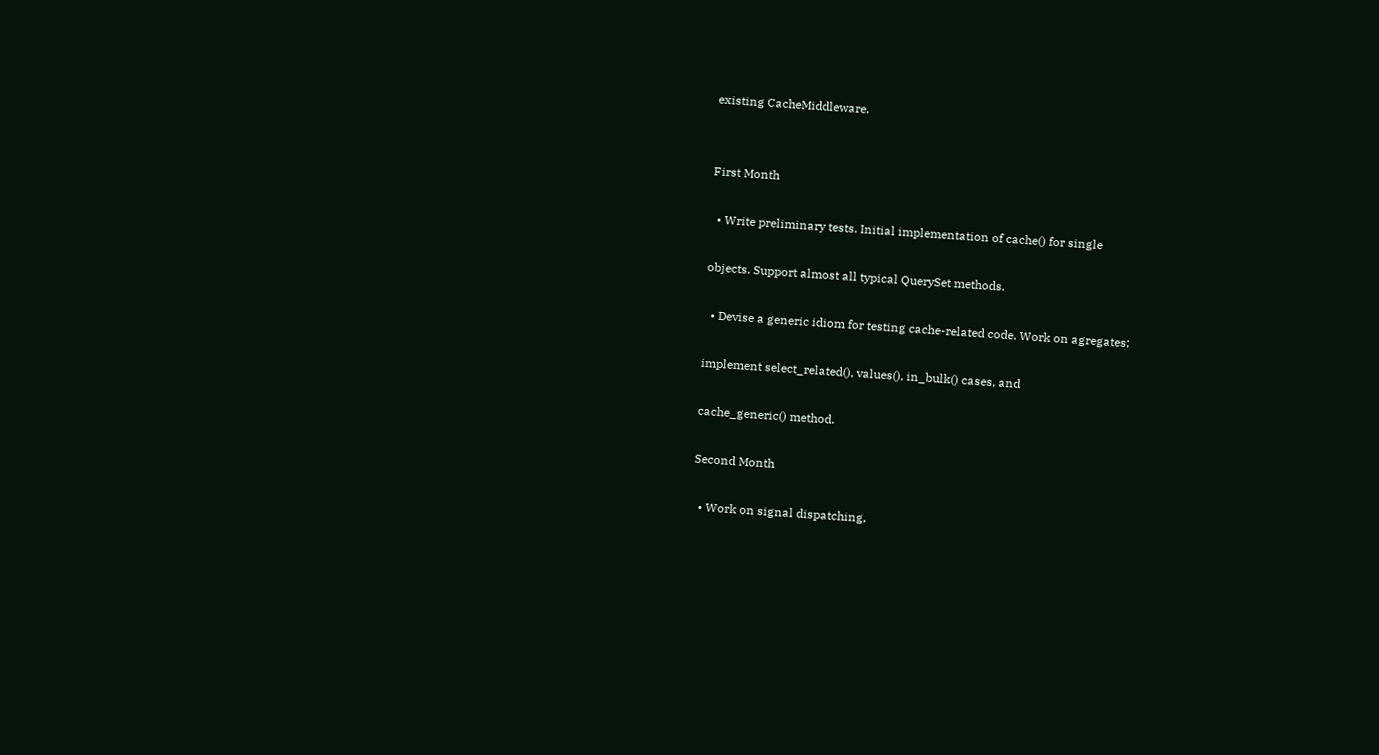existing CacheMiddleware.


First Month

  • Write preliminary tests. Initial implementation of cache() for single

objects. Support almost all typical QuerySet methods.

  • Devise a generic idiom for testing cache-related code. Work on agregates;

implement select_related(), values(), in_bulk() cases, and

cache_generic() method.

Second Month

  • Work on signal dispatching,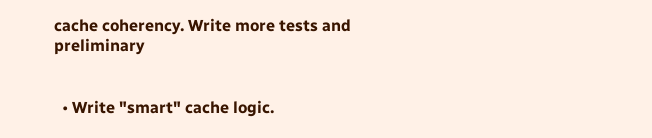cache coherency. Write more tests and preliminary


  • Write "smart" cache logic.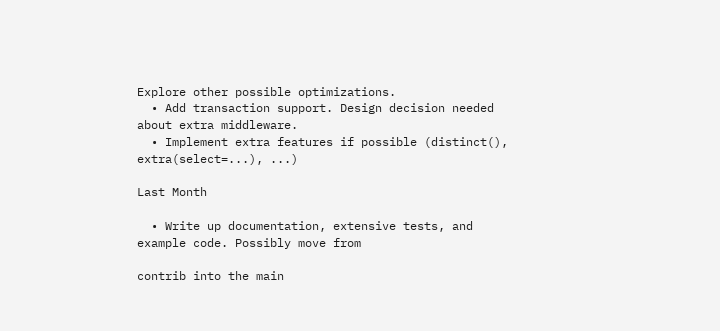Explore other possible optimizations.
  • Add transaction support. Design decision needed about extra middleware.
  • Implement extra features if possible (distinct(), extra(select=...), ...)

Last Month

  • Write up documentation, extensive tests, and example code. Possibly move from

contrib into the main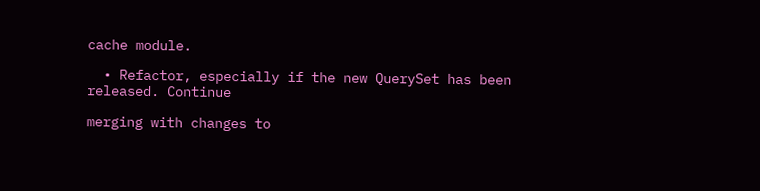cache module.

  • Refactor, especially if the new QuerySet has been released. Continue

merging with changes to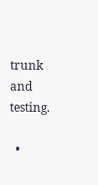trunk and testing.

  •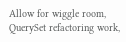Allow for wiggle room, QuerySet refactoring work,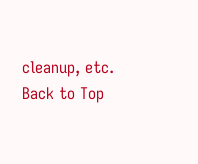cleanup, etc.
Back to Top